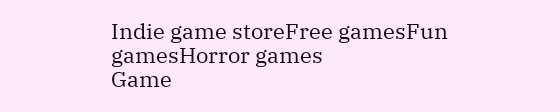Indie game storeFree gamesFun gamesHorror games
Game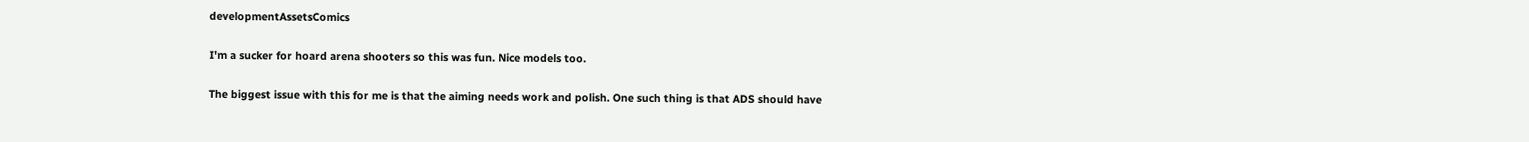developmentAssetsComics

I'm a sucker for hoard arena shooters so this was fun. Nice models too.

The biggest issue with this for me is that the aiming needs work and polish. One such thing is that ADS should have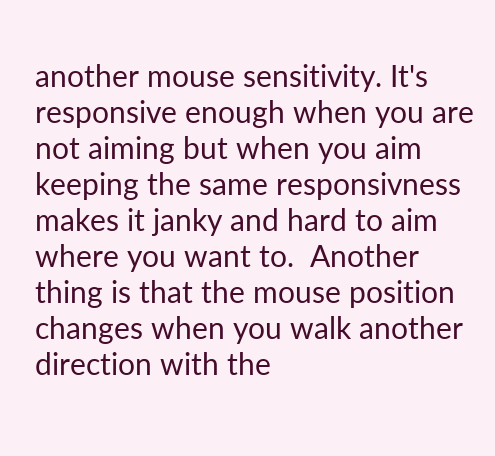another mouse sensitivity. It's responsive enough when you are not aiming but when you aim keeping the same responsivness makes it janky and hard to aim where you want to.  Another thing is that the mouse position changes when you walk another direction with the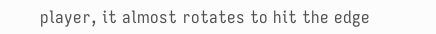player, it almost rotates to hit the edge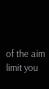of the aim limit you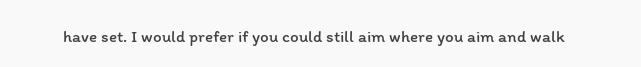have set. I would prefer if you could still aim where you aim and walk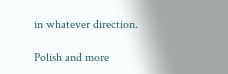in whatever direction.

Polish and more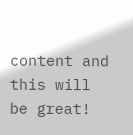content and this will be great!